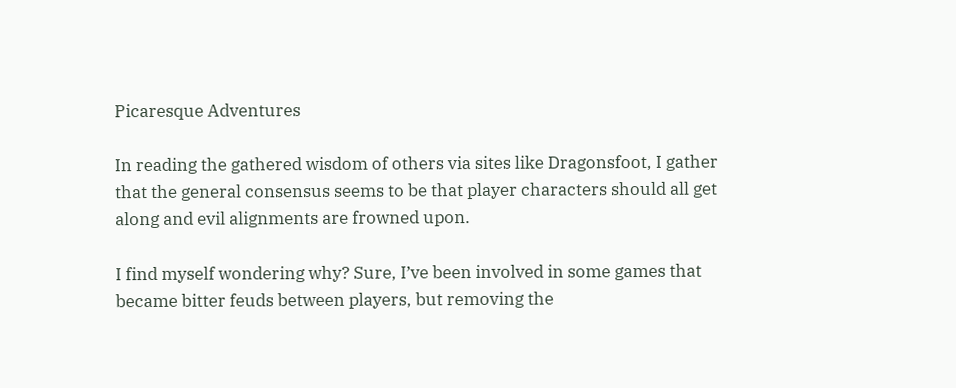Picaresque Adventures

In reading the gathered wisdom of others via sites like Dragonsfoot, I gather that the general consensus seems to be that player characters should all get along and evil alignments are frowned upon.

I find myself wondering why? Sure, I’ve been involved in some games that became bitter feuds between players, but removing the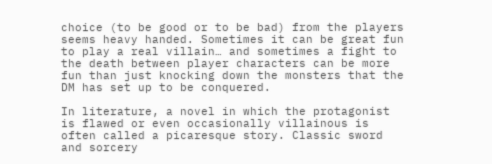choice (to be good or to be bad) from the players seems heavy handed. Sometimes it can be great fun to play a real villain… and sometimes a fight to the death between player characters can be more fun than just knocking down the monsters that the DM has set up to be conquered.

In literature, a novel in which the protagonist is flawed or even occasionally villainous is often called a picaresque story. Classic sword and sorcery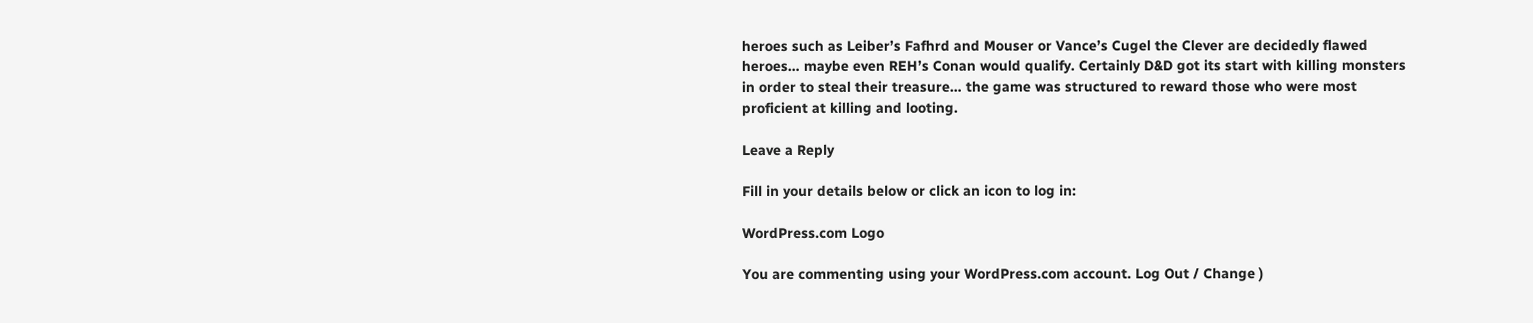heroes such as Leiber’s Fafhrd and Mouser or Vance’s Cugel the Clever are decidedly flawed heroes… maybe even REH’s Conan would qualify. Certainly D&D got its start with killing monsters in order to steal their treasure… the game was structured to reward those who were most proficient at killing and looting.

Leave a Reply

Fill in your details below or click an icon to log in:

WordPress.com Logo

You are commenting using your WordPress.com account. Log Out / Change )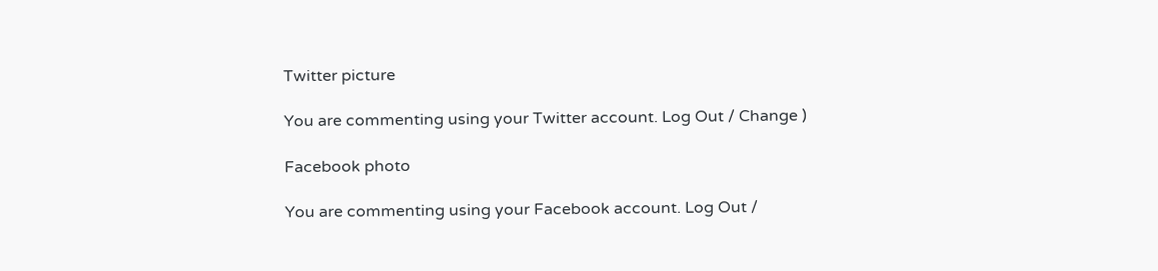Twitter picture

You are commenting using your Twitter account. Log Out / Change )

Facebook photo

You are commenting using your Facebook account. Log Out /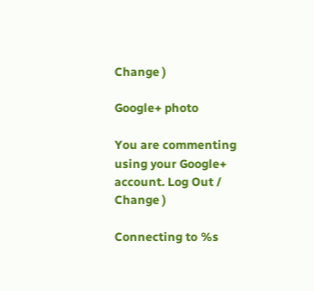Change )

Google+ photo

You are commenting using your Google+ account. Log Out / Change )

Connecting to %s